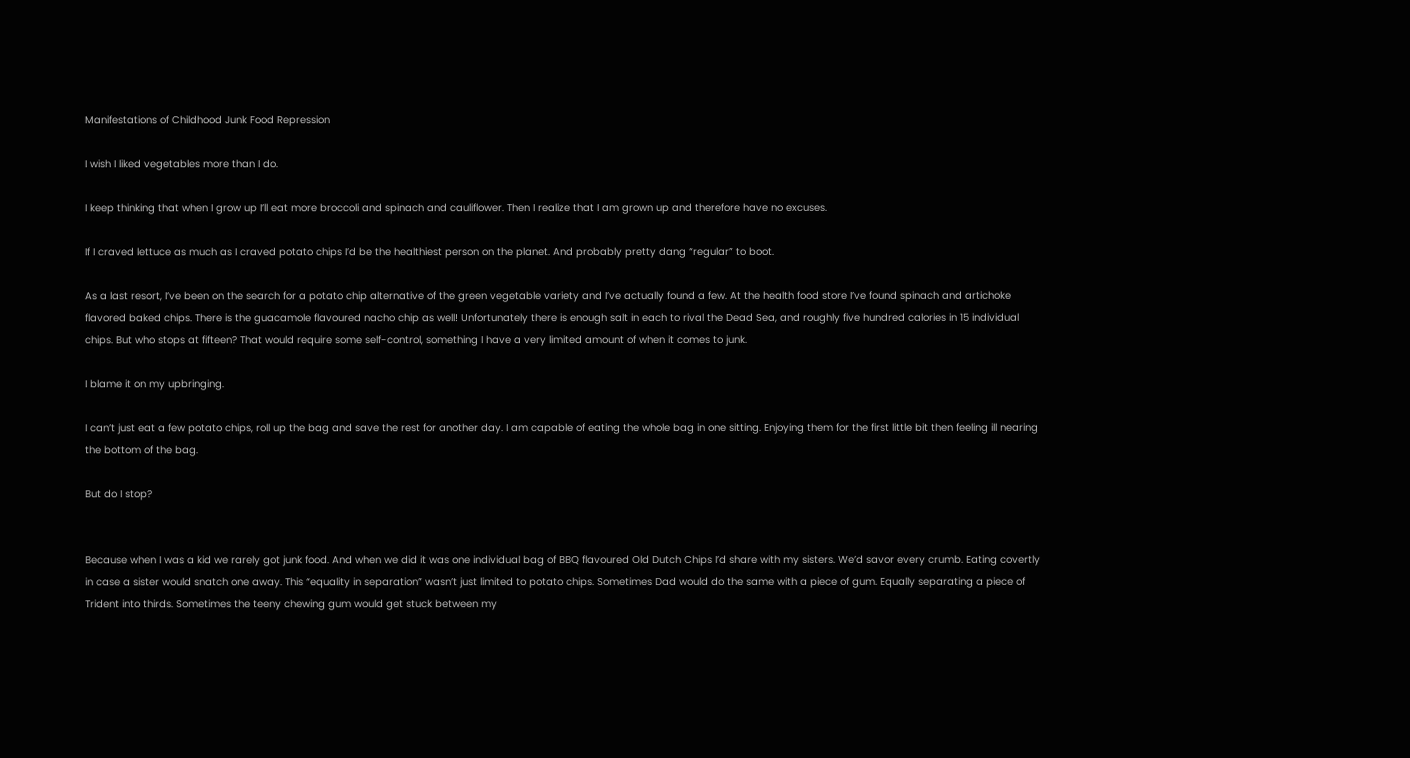Manifestations of Childhood Junk Food Repression

I wish I liked vegetables more than I do.

I keep thinking that when I grow up I’ll eat more broccoli and spinach and cauliflower. Then I realize that I am grown up and therefore have no excuses.

If I craved lettuce as much as I craved potato chips I’d be the healthiest person on the planet. And probably pretty dang “regular” to boot.

As a last resort, I’ve been on the search for a potato chip alternative of the green vegetable variety and I’ve actually found a few. At the health food store I’ve found spinach and artichoke flavored baked chips. There is the guacamole flavoured nacho chip as well! Unfortunately there is enough salt in each to rival the Dead Sea, and roughly five hundred calories in 15 individual chips. But who stops at fifteen? That would require some self-control, something I have a very limited amount of when it comes to junk.

I blame it on my upbringing.

I can’t just eat a few potato chips, roll up the bag and save the rest for another day. I am capable of eating the whole bag in one sitting. Enjoying them for the first little bit then feeling ill nearing the bottom of the bag.

But do I stop?


Because when I was a kid we rarely got junk food. And when we did it was one individual bag of BBQ flavoured Old Dutch Chips I’d share with my sisters. We’d savor every crumb. Eating covertly in case a sister would snatch one away. This “equality in separation” wasn’t just limited to potato chips. Sometimes Dad would do the same with a piece of gum. Equally separating a piece of Trident into thirds. Sometimes the teeny chewing gum would get stuck between my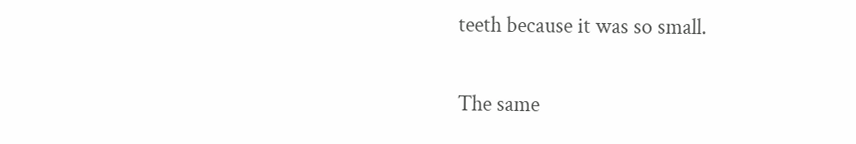teeth because it was so small.

The same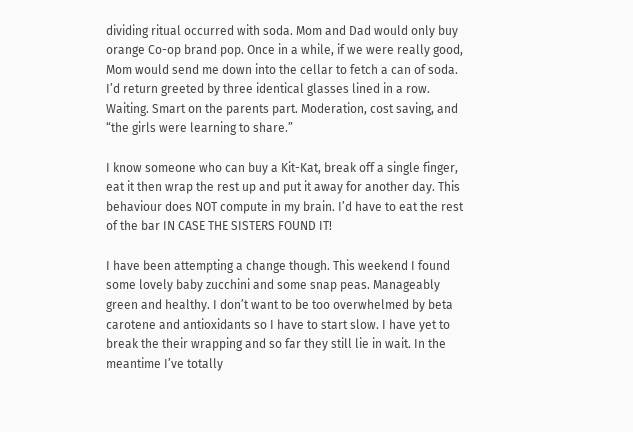dividing ritual occurred with soda. Mom and Dad would only buy orange Co-op brand pop. Once in a while, if we were really good, Mom would send me down into the cellar to fetch a can of soda. I’d return greeted by three identical glasses lined in a row. Waiting. Smart on the parents part. Moderation, cost saving, and “the girls were learning to share.”

I know someone who can buy a Kit-Kat, break off a single finger, eat it then wrap the rest up and put it away for another day. This behaviour does NOT compute in my brain. I’d have to eat the rest of the bar IN CASE THE SISTERS FOUND IT!

I have been attempting a change though. This weekend I found some lovely baby zucchini and some snap peas. Manageably green and healthy. I don’t want to be too overwhelmed by beta carotene and antioxidants so I have to start slow. I have yet to break the their wrapping and so far they still lie in wait. In the meantime I’ve totally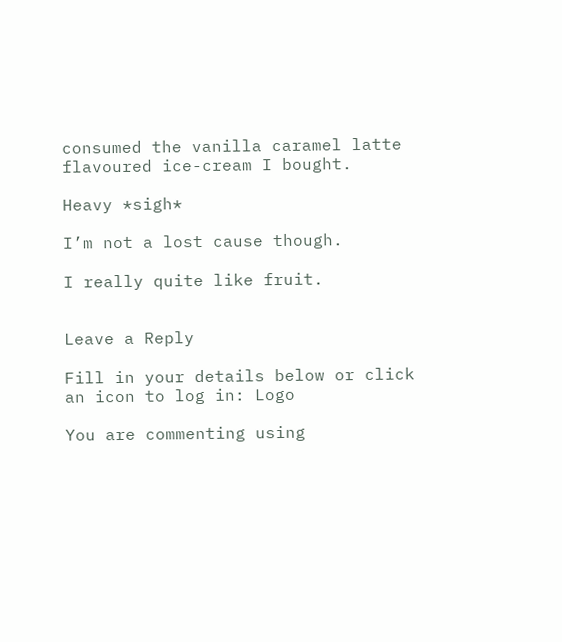consumed the vanilla caramel latte flavoured ice-cream I bought.

Heavy *sigh*

I’m not a lost cause though.

I really quite like fruit.


Leave a Reply

Fill in your details below or click an icon to log in: Logo

You are commenting using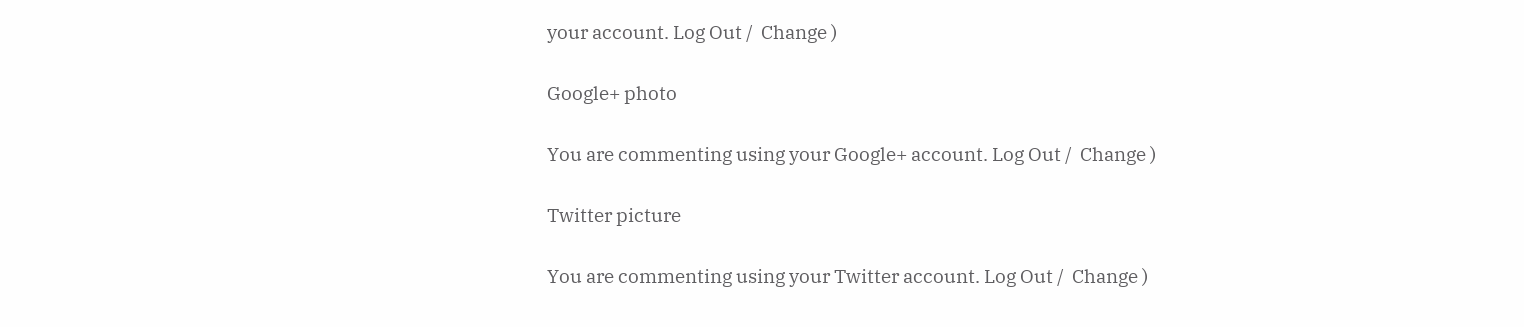your account. Log Out /  Change )

Google+ photo

You are commenting using your Google+ account. Log Out /  Change )

Twitter picture

You are commenting using your Twitter account. Log Out /  Change )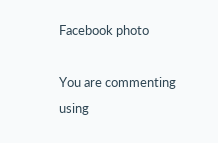Facebook photo

You are commenting using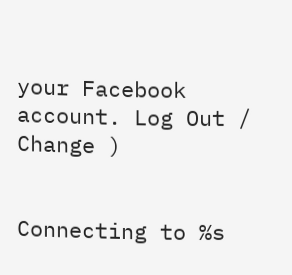your Facebook account. Log Out /  Change )


Connecting to %s